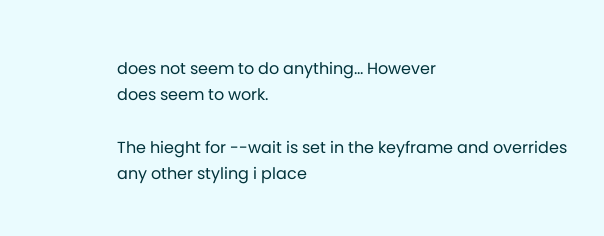does not seem to do anything… However
does seem to work.

The hieght for --wait is set in the keyframe and overrides any other styling i place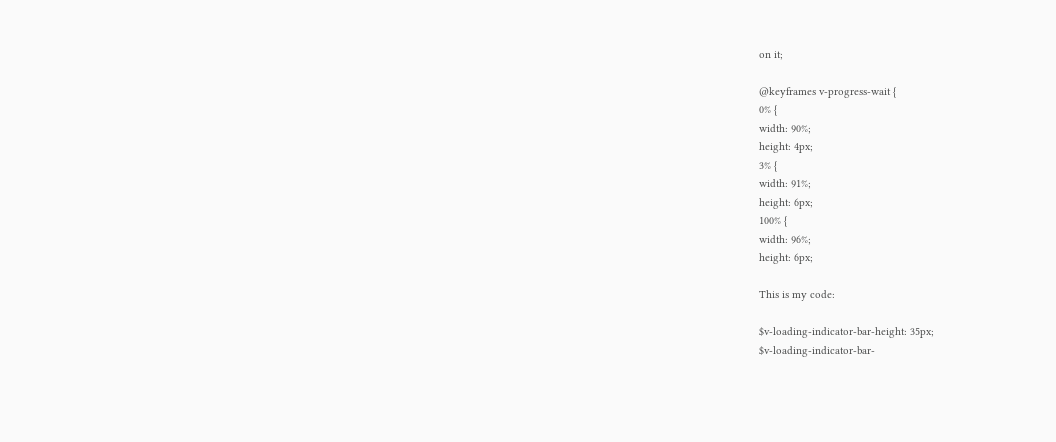on it;

@keyframes v-progress-wait {
0% {
width: 90%;
height: 4px;
3% {
width: 91%;
height: 6px;
100% {
width: 96%;
height: 6px;

This is my code:

$v-loading-indicator-bar-height: 35px;
$v-loading-indicator-bar-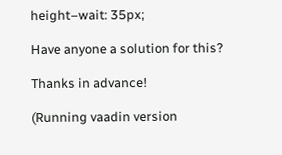height–wait: 35px;

Have anyone a solution for this?

Thanks in advance!

(Running vaadin version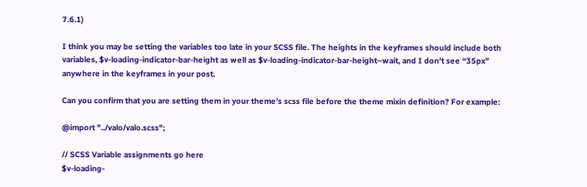7.6.1)

I think you may be setting the variables too late in your SCSS file. The heights in the keyframes should include both variables, $v-loading-indicator-bar-height as well as $v-loading-indicator-bar-height–wait, and I don’t see “35px” anywhere in the keyframes in your post.

Can you confirm that you are setting them in your theme’s scss file before the theme mixin definition? For example:

@import "../valo/valo.scss";

// SCSS Variable assignments go here
$v-loading-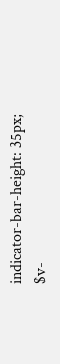indicator-bar-height: 35px;
$v-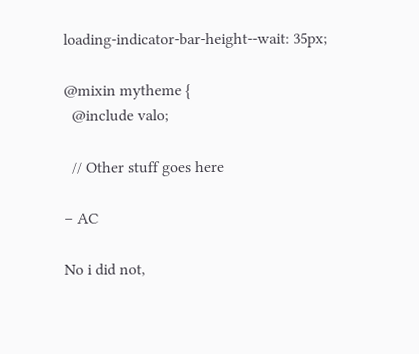loading-indicator-bar-height--wait: 35px;

@mixin mytheme {
  @include valo;

  // Other stuff goes here

– AC

No i did not,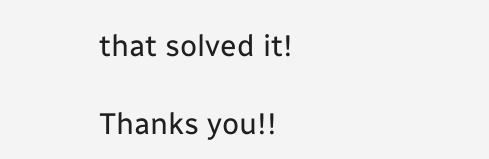that solved it!

Thanks you!!